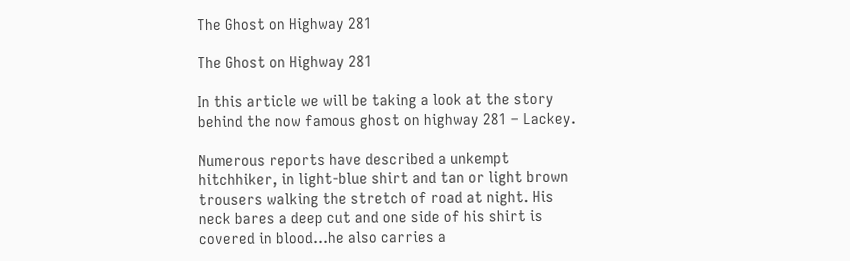The Ghost on Highway 281

The Ghost on Highway 281

In this article we will be taking a look at the story behind the now famous ghost on highway 281 – Lackey.

Numerous reports have described a unkempt hitchhiker, in light-blue shirt and tan or light brown trousers walking the stretch of road at night. His neck bares a deep cut and one side of his shirt is covered in blood…he also carries a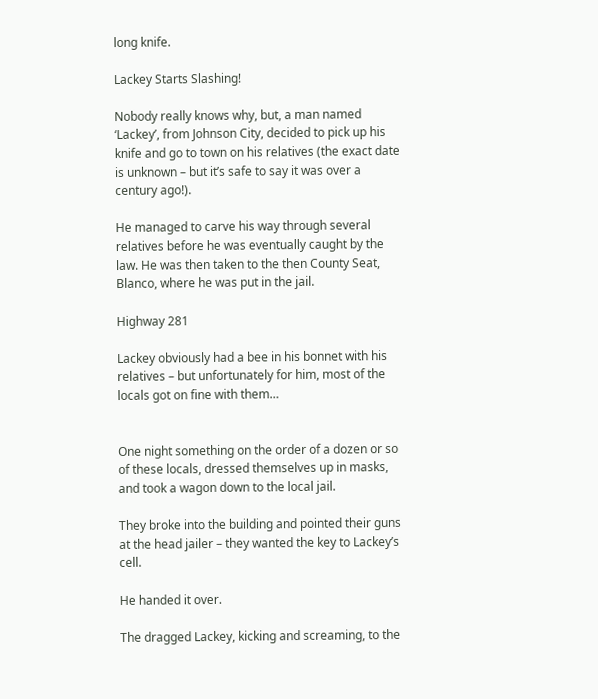long knife.

Lackey Starts Slashing!

Nobody really knows why, but, a man named ‘Lackey’, from Johnson City, decided to pick up his knife and go to town on his relatives (the exact date is unknown – but it’s safe to say it was over a century ago!).

He managed to carve his way through several relatives before he was eventually caught by the law. He was then taken to the then County Seat, Blanco, where he was put in the jail.

Highway 281

Lackey obviously had a bee in his bonnet with his relatives – but unfortunately for him, most of the locals got on fine with them…


One night something on the order of a dozen or so of these locals, dressed themselves up in masks, and took a wagon down to the local jail.

They broke into the building and pointed their guns at the head jailer – they wanted the key to Lackey’s cell.

He handed it over.

The dragged Lackey, kicking and screaming, to the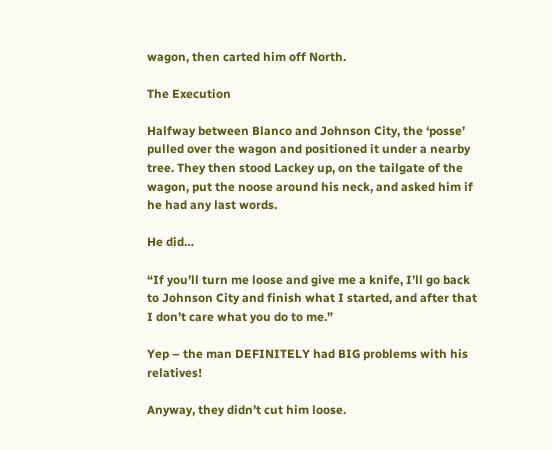wagon, then carted him off North.

The Execution

Halfway between Blanco and Johnson City, the ‘posse’ pulled over the wagon and positioned it under a nearby tree. They then stood Lackey up, on the tailgate of the wagon, put the noose around his neck, and asked him if he had any last words.

He did…

“If you’ll turn me loose and give me a knife, I’ll go back to Johnson City and finish what I started, and after that I don’t care what you do to me.”

Yep – the man DEFINITELY had BIG problems with his relatives!

Anyway, they didn’t cut him loose.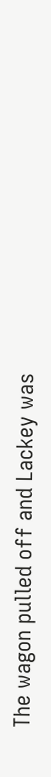The wagon pulled off and Lackey was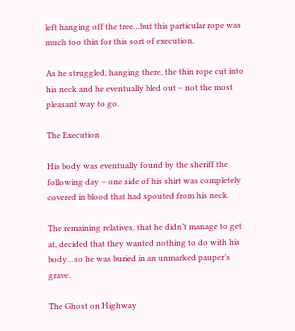left hanging off the tree…but this particular rope was much too thin for this sort of execution.

As he struggled, hanging there, the thin rope cut into his neck and he eventually bled out – not the most pleasant way to go.

The Execution

His body was eventually found by the sheriff the following day – one side of his shirt was completely covered in blood that had spouted from his neck.

The remaining relatives, that he didn’t manage to get at, decided that they wanted nothing to do with his body…so he was buried in an unmarked pauper’s grave.

The Ghost on Highway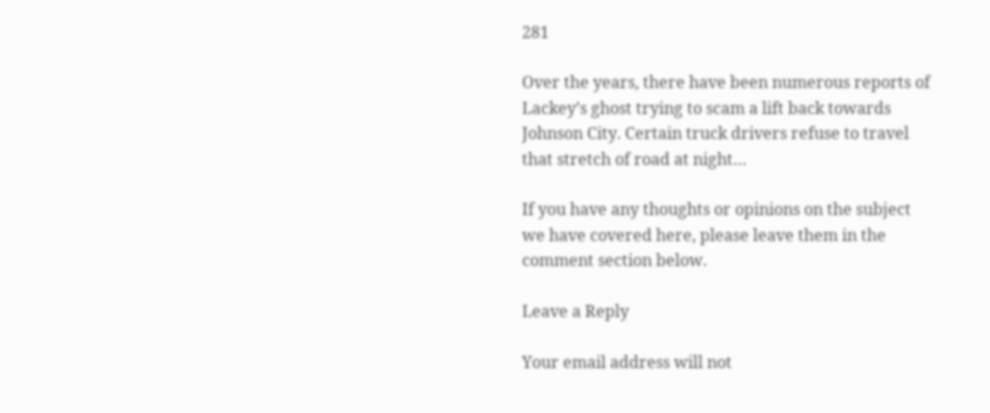281

Over the years, there have been numerous reports of Lackey’s ghost trying to scam a lift back towards Johnson City. Certain truck drivers refuse to travel that stretch of road at night…

If you have any thoughts or opinions on the subject we have covered here, please leave them in the comment section below.

Leave a Reply

Your email address will not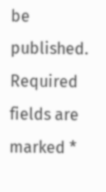be published. Required fields are marked *